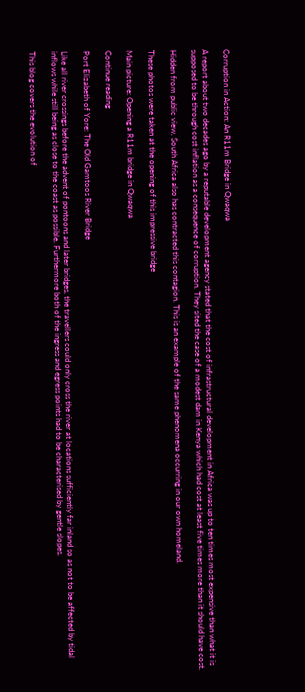Corruption in Action: An R11m Bridge in Qwaqwa

A report about two decades ago by a reputable development agency stated that the cost of infrastructural development in Africa was up to ten times most expensive than what it is supposed to be through cost inflation as a consequence of corruption. They sited the case of a modest dam in Kenya which had cost at least five times more than it should have cost.

Hidden from public view, South Africa also has contracted this contagion. This is an example of the same phenomena occurring in our own homeland.

These photos were taken at the opening of this impressive bridge

Main picture: Opening a R11m bridge in Qwaqwa

Continue reading

Port Elizabeth of Yore: The Old Gamtoos River Bridge

Like all river crossings before the advent of pontoons and later bridges, the travellers could only cross the river at locations sufficiently far inland so as not to be affected by tidal inflows while still being as close to the coast as possible. Furthermore both of the ingress and egress points had to be characterised by gentle slopes.

This blog covers the evolution of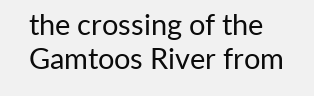the crossing of the Gamtoos River from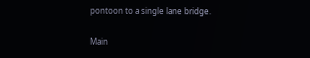pontoon to a single lane bridge.

Main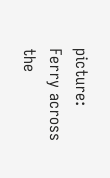picture: Ferry across the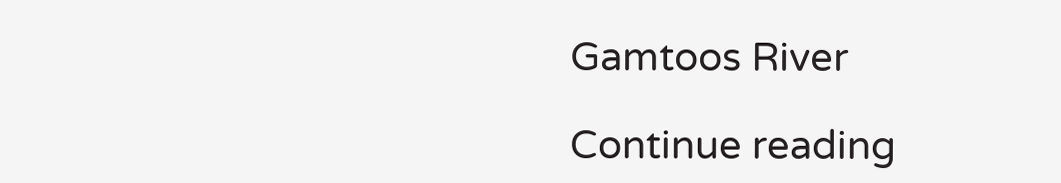Gamtoos River

Continue reading